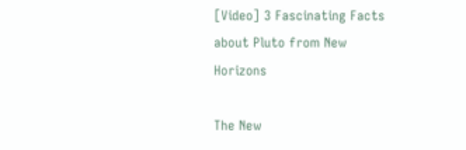[Video] 3 Fascinating Facts about Pluto from New Horizons

The New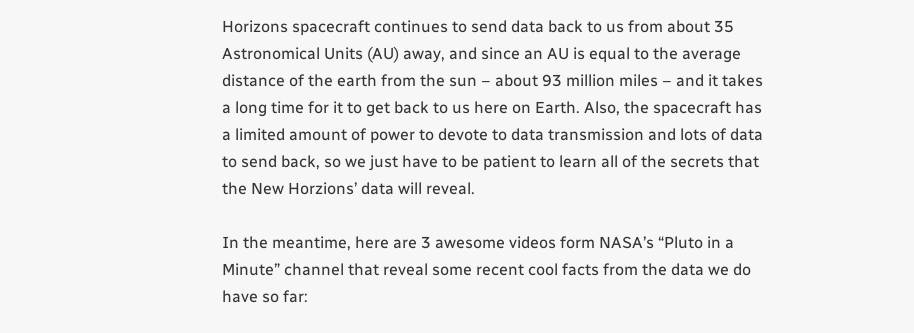Horizons spacecraft continues to send data back to us from about 35 Astronomical Units (AU) away, and since an AU is equal to the average distance of the earth from the sun – about 93 million miles – and it takes a long time for it to get back to us here on Earth. Also, the spacecraft has a limited amount of power to devote to data transmission and lots of data to send back, so we just have to be patient to learn all of the secrets that the New Horzions’ data will reveal.

In the meantime, here are 3 awesome videos form NASA’s “Pluto in a Minute” channel that reveal some recent cool facts from the data we do have so far: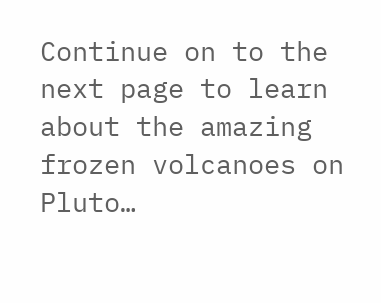Continue on to the next page to learn about the amazing frozen volcanoes on Pluto…